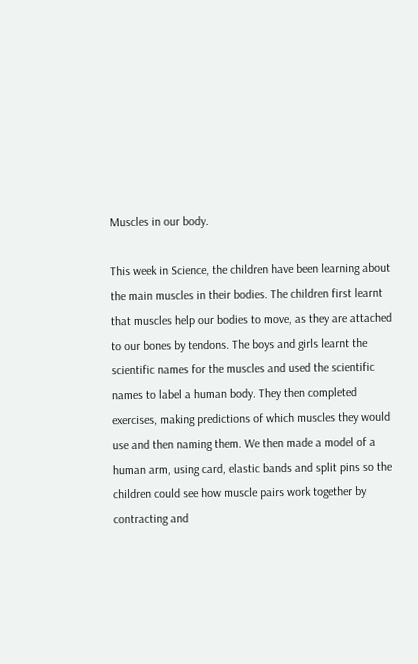Muscles in our body.

This week in Science, the children have been learning about the main muscles in their bodies. The children first learnt that muscles help our bodies to move, as they are attached to our bones by tendons. The boys and girls learnt the scientific names for the muscles and used the scientific names to label a human body. They then completed exercises, making predictions of which muscles they would use and then naming them. We then made a model of a human arm, using card, elastic bands and split pins so the children could see how muscle pairs work together by contracting and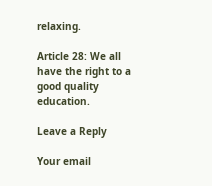relaxing.

Article 28: We all have the right to a good quality education.

Leave a Reply

Your email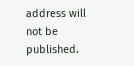address will not be published.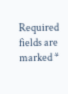Required fields are marked *